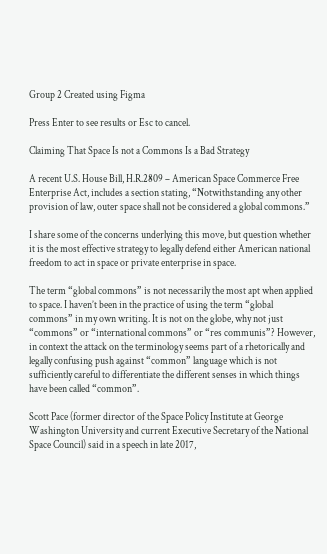Group 2 Created using Figma

Press Enter to see results or Esc to cancel.

Claiming That Space Is not a Commons Is a Bad Strategy

A recent U.S. House Bill, H.R.2809 – American Space Commerce Free Enterprise Act, includes a section stating, “Notwithstanding any other provision of law, outer space shall not be considered a global commons.”

I share some of the concerns underlying this move, but question whether it is the most effective strategy to legally defend either American national freedom to act in space or private enterprise in space.

The term “global commons” is not necessarily the most apt when applied to space. I haven’t been in the practice of using the term “global commons” in my own writing. It is not on the globe, why not just “commons” or “international commons” or “res communis”? However, in context the attack on the terminology seems part of a rhetorically and legally confusing push against “common” language which is not sufficiently careful to differentiate the different senses in which things have been called “common”.

Scott Pace (former director of the Space Policy Institute at George Washington University and current Executive Secretary of the National Space Council) said in a speech in late 2017,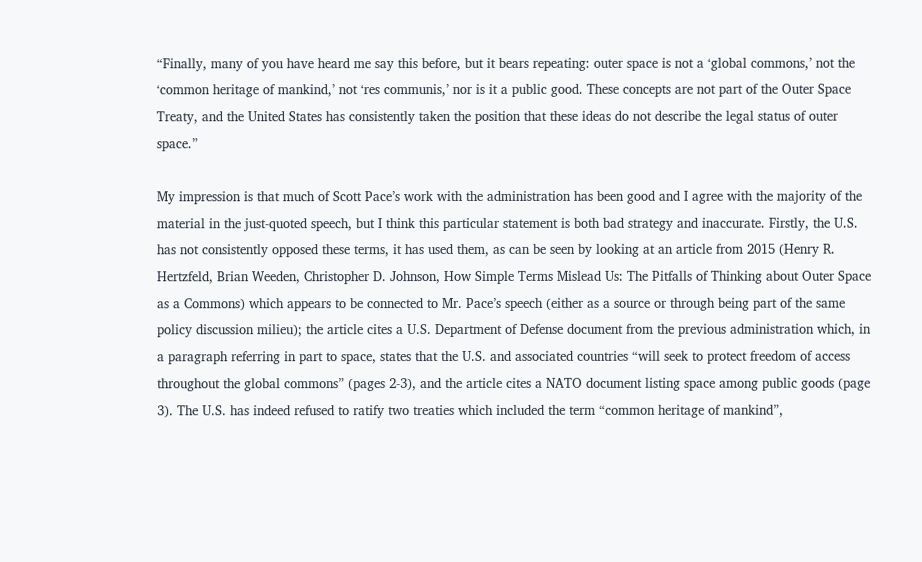“Finally, many of you have heard me say this before, but it bears repeating: outer space is not a ‘global commons,’ not the ‘common heritage of mankind,’ not ‘res communis,’ nor is it a public good. These concepts are not part of the Outer Space Treaty, and the United States has consistently taken the position that these ideas do not describe the legal status of outer space.”

My impression is that much of Scott Pace’s work with the administration has been good and I agree with the majority of the material in the just-quoted speech, but I think this particular statement is both bad strategy and inaccurate. Firstly, the U.S. has not consistently opposed these terms, it has used them, as can be seen by looking at an article from 2015 (Henry R. Hertzfeld, Brian Weeden, Christopher D. Johnson, How Simple Terms Mislead Us: The Pitfalls of Thinking about Outer Space as a Commons) which appears to be connected to Mr. Pace’s speech (either as a source or through being part of the same policy discussion milieu); the article cites a U.S. Department of Defense document from the previous administration which, in a paragraph referring in part to space, states that the U.S. and associated countries “will seek to protect freedom of access throughout the global commons” (pages 2-3), and the article cites a NATO document listing space among public goods (page 3). The U.S. has indeed refused to ratify two treaties which included the term “common heritage of mankind”,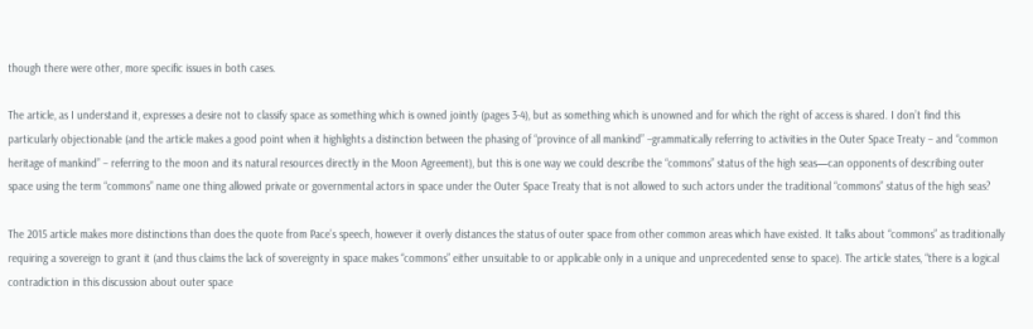though there were other, more specific issues in both cases.

The article, as I understand it, expresses a desire not to classify space as something which is owned jointly (pages 3-4), but as something which is unowned and for which the right of access is shared. I don’t find this particularly objectionable (and the article makes a good point when it highlights a distinction between the phasing of “province of all mankind” –grammatically referring to activities in the Outer Space Treaty – and “common heritage of mankind” – referring to the moon and its natural resources directly in the Moon Agreement), but this is one way we could describe the “commons” status of the high seas—can opponents of describing outer space using the term “commons” name one thing allowed private or governmental actors in space under the Outer Space Treaty that is not allowed to such actors under the traditional “commons” status of the high seas?

The 2015 article makes more distinctions than does the quote from Pace’s speech, however it overly distances the status of outer space from other common areas which have existed. It talks about “commons” as traditionally requiring a sovereign to grant it (and thus claims the lack of sovereignty in space makes “commons” either unsuitable to or applicable only in a unique and unprecedented sense to space). The article states, “there is a logical contradiction in this discussion about outer space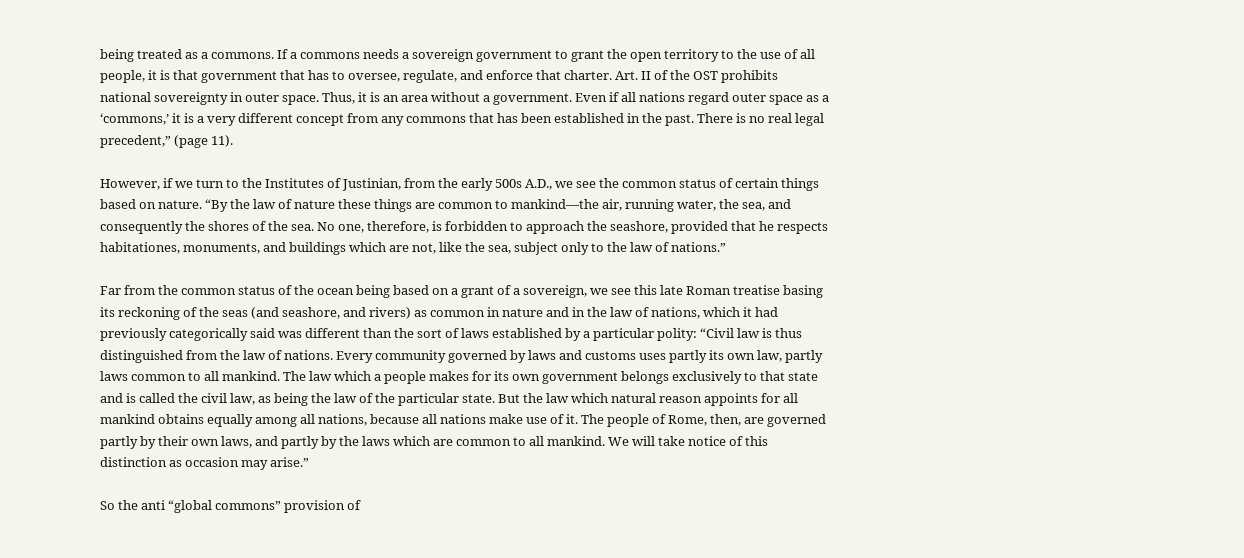being treated as a commons. If a commons needs a sovereign government to grant the open territory to the use of all people, it is that government that has to oversee, regulate, and enforce that charter. Art. II of the OST prohibits national sovereignty in outer space. Thus, it is an area without a government. Even if all nations regard outer space as a ‘commons,’ it is a very different concept from any commons that has been established in the past. There is no real legal precedent,” (page 11).

However, if we turn to the Institutes of Justinian, from the early 500s A.D., we see the common status of certain things based on nature. “By the law of nature these things are common to mankind—the air, running water, the sea, and consequently the shores of the sea. No one, therefore, is forbidden to approach the seashore, provided that he respects habitationes, monuments, and buildings which are not, like the sea, subject only to the law of nations.”

Far from the common status of the ocean being based on a grant of a sovereign, we see this late Roman treatise basing its reckoning of the seas (and seashore, and rivers) as common in nature and in the law of nations, which it had previously categorically said was different than the sort of laws established by a particular polity: “Civil law is thus distinguished from the law of nations. Every community governed by laws and customs uses partly its own law, partly laws common to all mankind. The law which a people makes for its own government belongs exclusively to that state and is called the civil law, as being the law of the particular state. But the law which natural reason appoints for all mankind obtains equally among all nations, because all nations make use of it. The people of Rome, then, are governed partly by their own laws, and partly by the laws which are common to all mankind. We will take notice of this distinction as occasion may arise.”

So the anti “global commons” provision of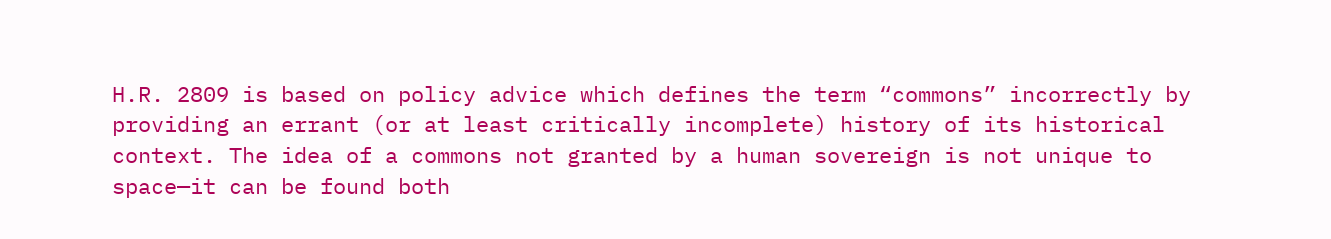H.R. 2809 is based on policy advice which defines the term “commons” incorrectly by providing an errant (or at least critically incomplete) history of its historical context. The idea of a commons not granted by a human sovereign is not unique to space—it can be found both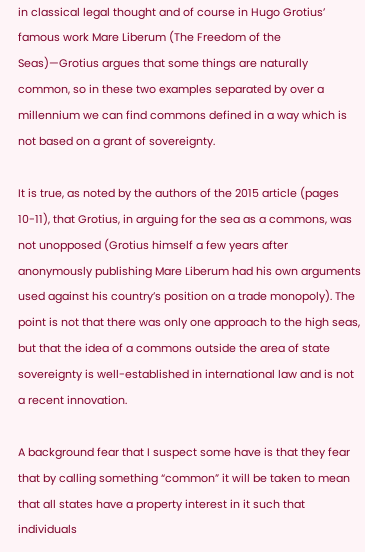in classical legal thought and of course in Hugo Grotius’ famous work Mare Liberum (The Freedom of the Seas)—Grotius argues that some things are naturally common, so in these two examples separated by over a millennium we can find commons defined in a way which is not based on a grant of sovereignty.

It is true, as noted by the authors of the 2015 article (pages 10-11), that Grotius, in arguing for the sea as a commons, was not unopposed (Grotius himself a few years after anonymously publishing Mare Liberum had his own arguments used against his country’s position on a trade monopoly). The point is not that there was only one approach to the high seas, but that the idea of a commons outside the area of state sovereignty is well-established in international law and is not a recent innovation.

A background fear that I suspect some have is that they fear that by calling something “common” it will be taken to mean that all states have a property interest in it such that individuals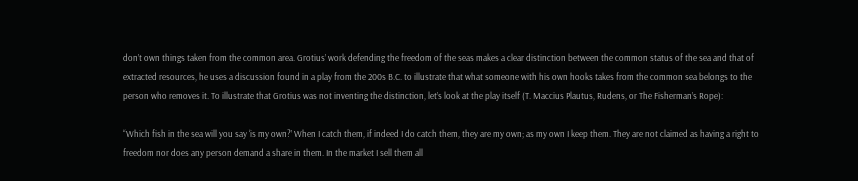don’t own things taken from the common area. Grotius’ work defending the freedom of the seas makes a clear distinction between the common status of the sea and that of extracted resources, he uses a discussion found in a play from the 200s B.C. to illustrate that what someone with his own hooks takes from the common sea belongs to the person who removes it. To illustrate that Grotius was not inventing the distinction, let’s look at the play itself (T. Maccius Plautus, Rudens, or The Fisherman’s Rope):

“Which fish in the sea will you say ‘is my own?’ When I catch them, if indeed I do catch them, they are my own; as my own I keep them. They are not claimed as having a right to freedom nor does any person demand a share in them. In the market I sell them all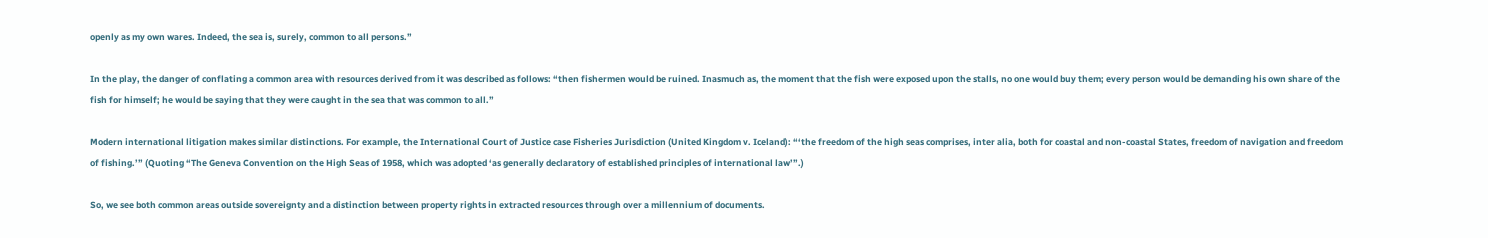openly as my own wares. Indeed, the sea is, surely, common to all persons.”

In the play, the danger of conflating a common area with resources derived from it was described as follows: “then fishermen would be ruined. Inasmuch as, the moment that the fish were exposed upon the stalls, no one would buy them; every person would be demanding his own share of the fish for himself; he would be saying that they were caught in the sea that was common to all.”

Modern international litigation makes similar distinctions. For example, the International Court of Justice case Fisheries Jurisdiction (United Kingdom v. Iceland): “‘the freedom of the high seas comprises, inter alia, both for coastal and non-coastal States, freedom of navigation and freedom of fishing.’” (Quoting “The Geneva Convention on the High Seas of 1958, which was adopted ‘as generally declaratory of established principles of international law’”.)

So, we see both common areas outside sovereignty and a distinction between property rights in extracted resources through over a millennium of documents.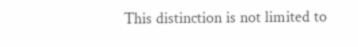This distinction is not limited to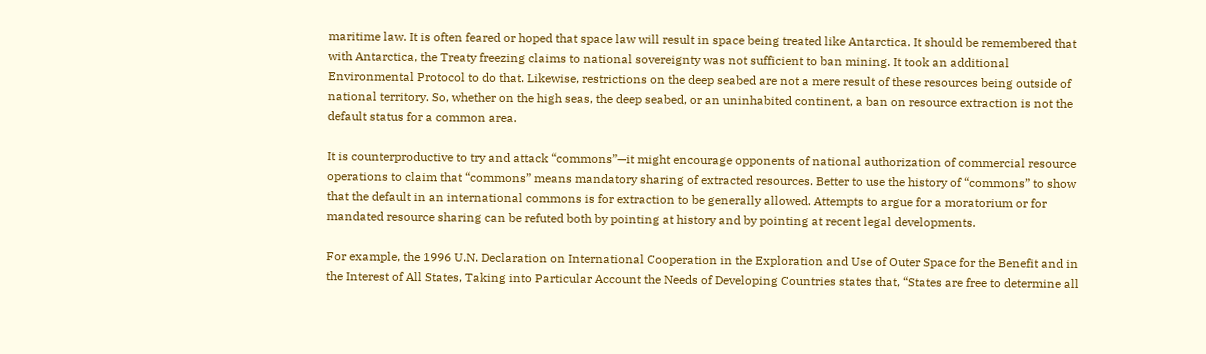maritime law. It is often feared or hoped that space law will result in space being treated like Antarctica. It should be remembered that with Antarctica, the Treaty freezing claims to national sovereignty was not sufficient to ban mining. It took an additional Environmental Protocol to do that. Likewise, restrictions on the deep seabed are not a mere result of these resources being outside of national territory. So, whether on the high seas, the deep seabed, or an uninhabited continent, a ban on resource extraction is not the default status for a common area.

It is counterproductive to try and attack “commons”—it might encourage opponents of national authorization of commercial resource operations to claim that “commons” means mandatory sharing of extracted resources. Better to use the history of “commons” to show that the default in an international commons is for extraction to be generally allowed. Attempts to argue for a moratorium or for mandated resource sharing can be refuted both by pointing at history and by pointing at recent legal developments.

For example, the 1996 U.N. Declaration on International Cooperation in the Exploration and Use of Outer Space for the Benefit and in the Interest of All States, Taking into Particular Account the Needs of Developing Countries states that, “States are free to determine all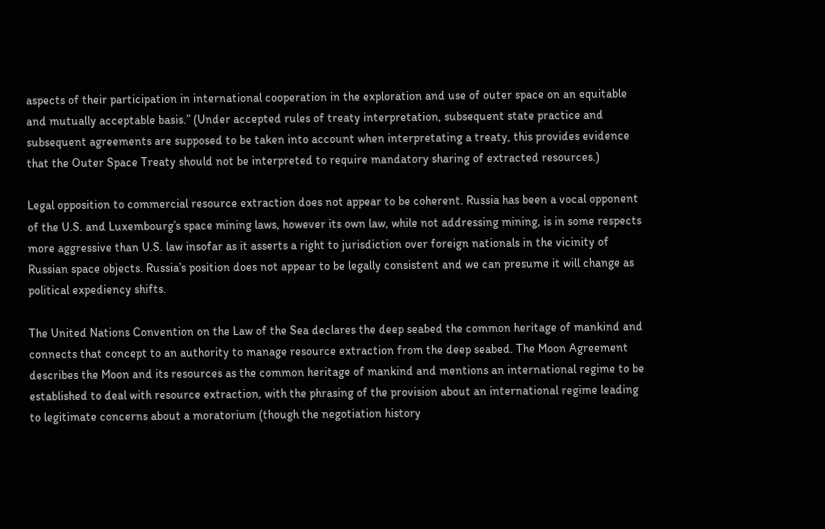aspects of their participation in international cooperation in the exploration and use of outer space on an equitable and mutually acceptable basis.” (Under accepted rules of treaty interpretation, subsequent state practice and subsequent agreements are supposed to be taken into account when interpretating a treaty, this provides evidence that the Outer Space Treaty should not be interpreted to require mandatory sharing of extracted resources.)

Legal opposition to commercial resource extraction does not appear to be coherent. Russia has been a vocal opponent of the U.S. and Luxembourg’s space mining laws, however its own law, while not addressing mining, is in some respects more aggressive than U.S. law insofar as it asserts a right to jurisdiction over foreign nationals in the vicinity of Russian space objects. Russia’s position does not appear to be legally consistent and we can presume it will change as political expediency shifts.

The United Nations Convention on the Law of the Sea declares the deep seabed the common heritage of mankind and connects that concept to an authority to manage resource extraction from the deep seabed. The Moon Agreement describes the Moon and its resources as the common heritage of mankind and mentions an international regime to be established to deal with resource extraction, with the phrasing of the provision about an international regime leading to legitimate concerns about a moratorium (though the negotiation history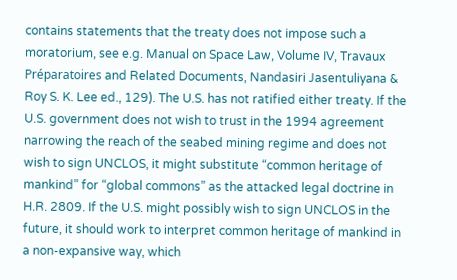contains statements that the treaty does not impose such a moratorium, see e.g. Manual on Space Law, Volume IV, Travaux Préparatoires and Related Documents, Nandasiri Jasentuliyana & Roy S. K. Lee ed., 129). The U.S. has not ratified either treaty. If the U.S. government does not wish to trust in the 1994 agreement narrowing the reach of the seabed mining regime and does not wish to sign UNCLOS, it might substitute “common heritage of mankind” for “global commons” as the attacked legal doctrine in H.R. 2809. If the U.S. might possibly wish to sign UNCLOS in the future, it should work to interpret common heritage of mankind in a non-expansive way, which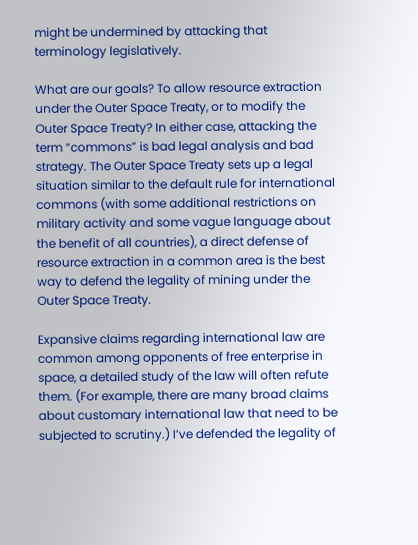might be undermined by attacking that terminology legislatively.

What are our goals? To allow resource extraction under the Outer Space Treaty, or to modify the Outer Space Treaty? In either case, attacking the term “commons” is bad legal analysis and bad strategy. The Outer Space Treaty sets up a legal situation similar to the default rule for international commons (with some additional restrictions on military activity and some vague language about the benefit of all countries), a direct defense of resource extraction in a common area is the best way to defend the legality of mining under the Outer Space Treaty.

Expansive claims regarding international law are common among opponents of free enterprise in space, a detailed study of the law will often refute them. (For example, there are many broad claims about customary international law that need to be subjected to scrutiny.) I’ve defended the legality of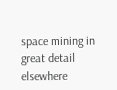space mining in great detail elsewhere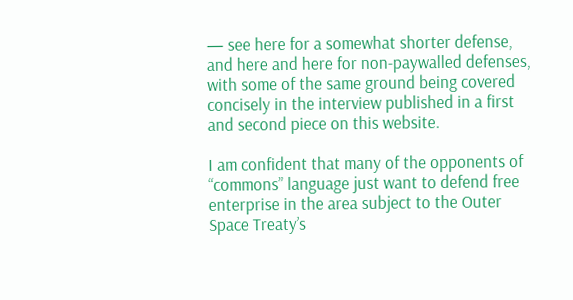— see here for a somewhat shorter defense, and here and here for non-paywalled defenses, with some of the same ground being covered concisely in the interview published in a first and second piece on this website.

I am confident that many of the opponents of “commons” language just want to defend free enterprise in the area subject to the Outer Space Treaty’s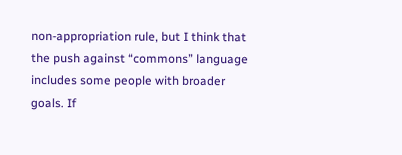non-appropriation rule, but I think that the push against “commons” language includes some people with broader goals. If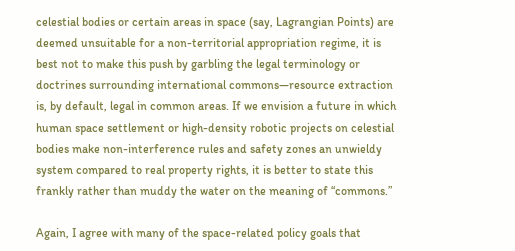celestial bodies or certain areas in space (say, Lagrangian Points) are deemed unsuitable for a non-territorial appropriation regime, it is best not to make this push by garbling the legal terminology or doctrines surrounding international commons—resource extraction is, by default, legal in common areas. If we envision a future in which human space settlement or high-density robotic projects on celestial bodies make non-interference rules and safety zones an unwieldy system compared to real property rights, it is better to state this frankly rather than muddy the water on the meaning of “commons.”

Again, I agree with many of the space-related policy goals that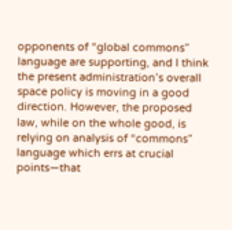opponents of “global commons” language are supporting, and I think the present administration’s overall space policy is moving in a good direction. However, the proposed law, while on the whole good, is relying on analysis of “commons” language which errs at crucial points—that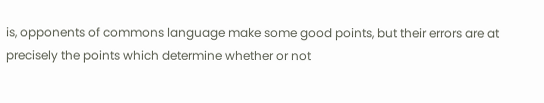is, opponents of commons language make some good points, but their errors are at precisely the points which determine whether or not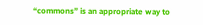“commons” is an appropriate way to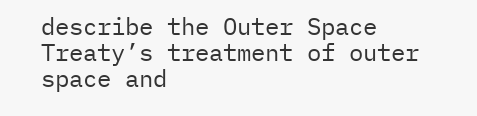describe the Outer Space Treaty’s treatment of outer space and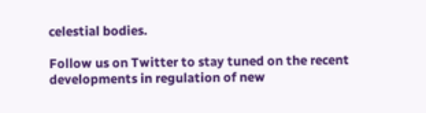celestial bodies.

Follow us on Twitter to stay tuned on the recent developments in regulation of new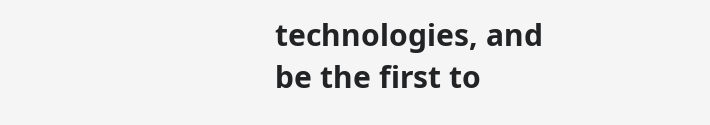technologies, and be the first to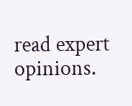read expert opinions.